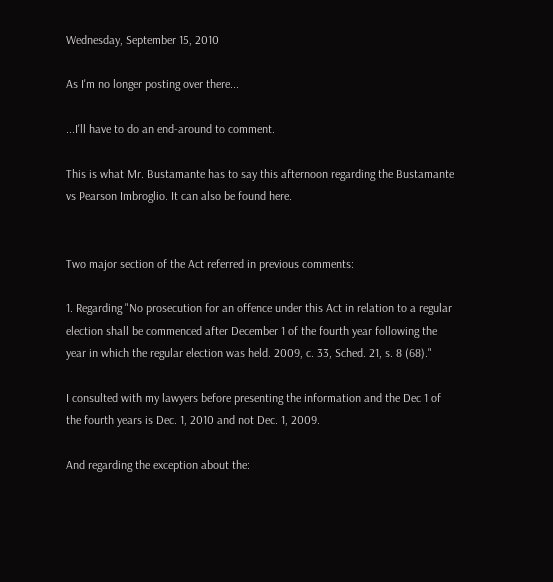Wednesday, September 15, 2010

As I'm no longer posting over there...

...I'll have to do an end-around to comment.

This is what Mr. Bustamante has to say this afternoon regarding the Bustamante vs Pearson Imbroglio. It can also be found here.


Two major section of the Act referred in previous comments:

1. Regarding "No prosecution for an offence under this Act in relation to a regular election shall be commenced after December 1 of the fourth year following the year in which the regular election was held. 2009, c. 33, Sched. 21, s. 8 (68)."

I consulted with my lawyers before presenting the information and the Dec 1 of the fourth years is Dec. 1, 2010 and not Dec. 1, 2009.

And regarding the exception about the: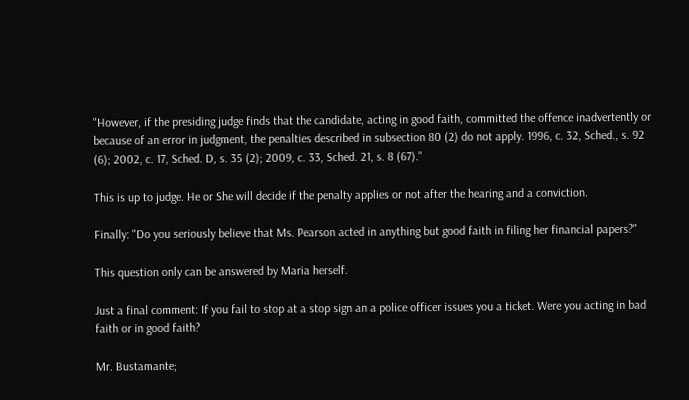"However, if the presiding judge finds that the candidate, acting in good faith, committed the offence inadvertently or because of an error in judgment, the penalties described in subsection 80 (2) do not apply. 1996, c. 32, Sched., s. 92 (6); 2002, c. 17, Sched. D, s. 35 (2); 2009, c. 33, Sched. 21, s. 8 (67)."

This is up to judge. He or She will decide if the penalty applies or not after the hearing and a conviction.

Finally: "Do you seriously believe that Ms. Pearson acted in anything but good faith in filing her financial papers?"

This question only can be answered by Maria herself.

Just a final comment: If you fail to stop at a stop sign an a police officer issues you a ticket. Were you acting in bad faith or in good faith?

Mr. Bustamante;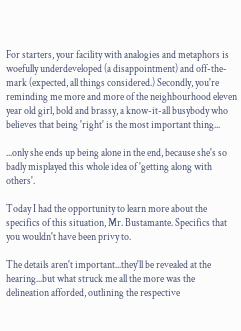For starters, your facility with analogies and metaphors is woefully underdeveloped (a disappointment) and off-the-mark (expected, all things considered.) Secondly, you're reminding me more and more of the neighbourhood eleven year old girl, bold and brassy, a know-it-all busybody who believes that being 'right' is the most important thing...

...only she ends up being alone in the end, because she's so badly misplayed this whole idea of 'getting along with others'.

Today I had the opportunity to learn more about the specifics of this situation, Mr. Bustamante. Specifics that you wouldn't have been privy to.

The details aren't important...they'll be revealed at the hearing...but what struck me all the more was the delineation afforded, outlining the respective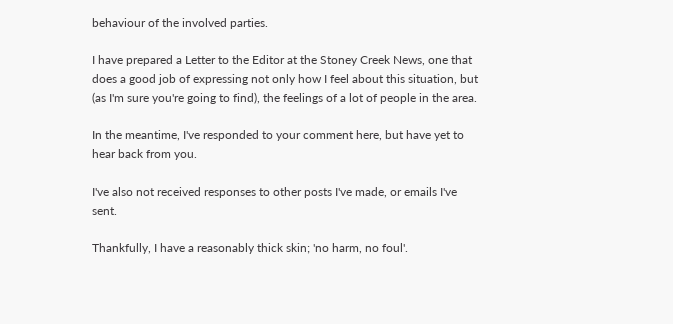behaviour of the involved parties.

I have prepared a Letter to the Editor at the Stoney Creek News, one that does a good job of expressing not only how I feel about this situation, but (as I'm sure you're going to find), the feelings of a lot of people in the area.

In the meantime, I've responded to your comment here, but have yet to hear back from you.

I've also not received responses to other posts I've made, or emails I've sent.

Thankfully, I have a reasonably thick skin; 'no harm, no foul'.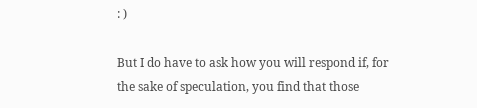: )

But I do have to ask how you will respond if, for the sake of speculation, you find that those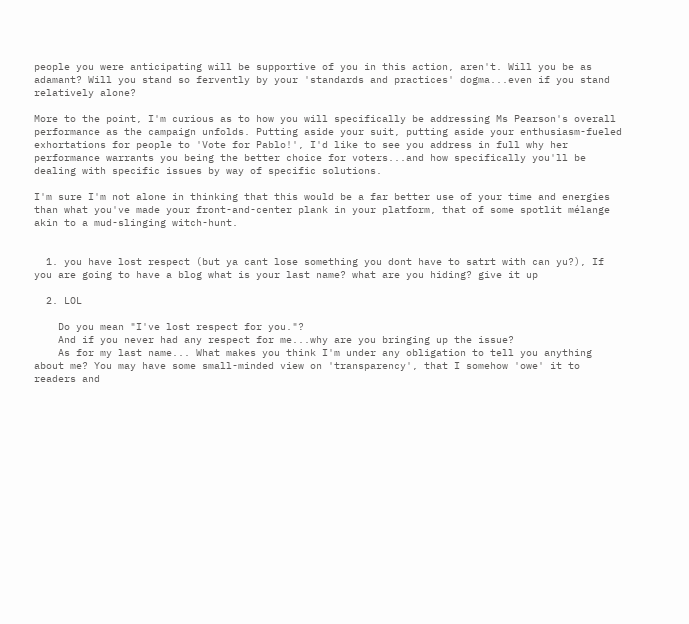people you were anticipating will be supportive of you in this action, aren't. Will you be as adamant? Will you stand so fervently by your 'standards and practices' dogma...even if you stand relatively alone?

More to the point, I'm curious as to how you will specifically be addressing Ms Pearson's overall performance as the campaign unfolds. Putting aside your suit, putting aside your enthusiasm-fueled exhortations for people to 'Vote for Pablo!', I'd like to see you address in full why her performance warrants you being the better choice for voters...and how specifically you'll be dealing with specific issues by way of specific solutions.

I'm sure I'm not alone in thinking that this would be a far better use of your time and energies than what you've made your front-and-center plank in your platform, that of some spotlit mélange akin to a mud-slinging witch-hunt.


  1. you have lost respect (but ya cant lose something you dont have to satrt with can yu?), If you are going to have a blog what is your last name? what are you hiding? give it up

  2. LOL

    Do you mean "I've lost respect for you."?
    And if you never had any respect for me...why are you bringing up the issue?
    As for my last name... What makes you think I'm under any obligation to tell you anything about me? You may have some small-minded view on 'transparency', that I somehow 'owe' it to readers and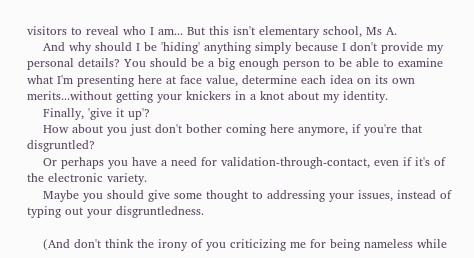visitors to reveal who I am... But this isn't elementary school, Ms A.
    And why should I be 'hiding' anything simply because I don't provide my personal details? You should be a big enough person to be able to examine what I'm presenting here at face value, determine each idea on its own merits...without getting your knickers in a knot about my identity.
    Finally, 'give it up'?
    How about you just don't bother coming here anymore, if you're that disgruntled?
    Or perhaps you have a need for validation-through-contact, even if it's of the electronic variety.
    Maybe you should give some thought to addressing your issues, instead of typing out your disgruntledness.

    (And don't think the irony of you criticizing me for being nameless while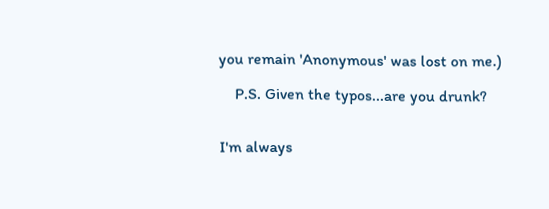you remain 'Anonymous' was lost on me.)

    P.S. Given the typos...are you drunk?


I'm always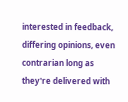interested in feedback, differing opinions, even contrarian long as they're delivered with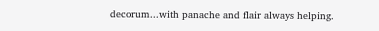decorum...with panache and flair always helping.